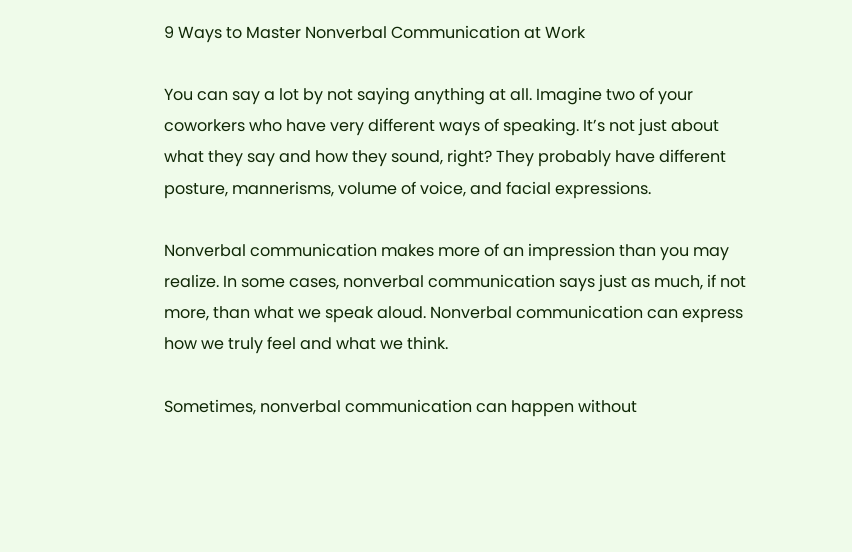9 Ways to Master Nonverbal Communication at Work

You can say a lot by not saying anything at all. Imagine two of your coworkers who have very different ways of speaking. It’s not just about what they say and how they sound, right? They probably have different posture, mannerisms, volume of voice, and facial expressions.

Nonverbal communication makes more of an impression than you may realize. In some cases, nonverbal communication says just as much, if not more, than what we speak aloud. Nonverbal communication can express how we truly feel and what we think.

Sometimes, nonverbal communication can happen without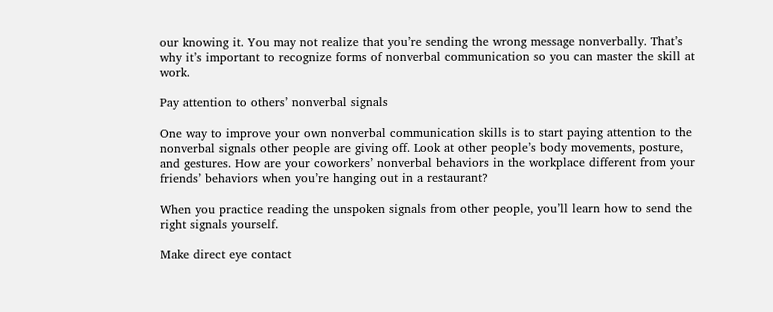our knowing it. You may not realize that you’re sending the wrong message nonverbally. That’s why it’s important to recognize forms of nonverbal communication so you can master the skill at work.

Pay attention to others’ nonverbal signals

One way to improve your own nonverbal communication skills is to start paying attention to the nonverbal signals other people are giving off. Look at other people’s body movements, posture, and gestures. How are your coworkers’ nonverbal behaviors in the workplace different from your friends’ behaviors when you’re hanging out in a restaurant?

When you practice reading the unspoken signals from other people, you’ll learn how to send the right signals yourself.

Make direct eye contact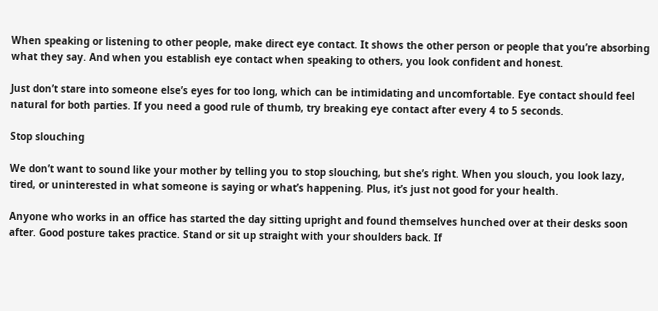When speaking or listening to other people, make direct eye contact. It shows the other person or people that you’re absorbing what they say. And when you establish eye contact when speaking to others, you look confident and honest.

Just don’t stare into someone else’s eyes for too long, which can be intimidating and uncomfortable. Eye contact should feel natural for both parties. If you need a good rule of thumb, try breaking eye contact after every 4 to 5 seconds.

Stop slouching

We don’t want to sound like your mother by telling you to stop slouching, but she’s right. When you slouch, you look lazy, tired, or uninterested in what someone is saying or what’s happening. Plus, it’s just not good for your health.

Anyone who works in an office has started the day sitting upright and found themselves hunched over at their desks soon after. Good posture takes practice. Stand or sit up straight with your shoulders back. If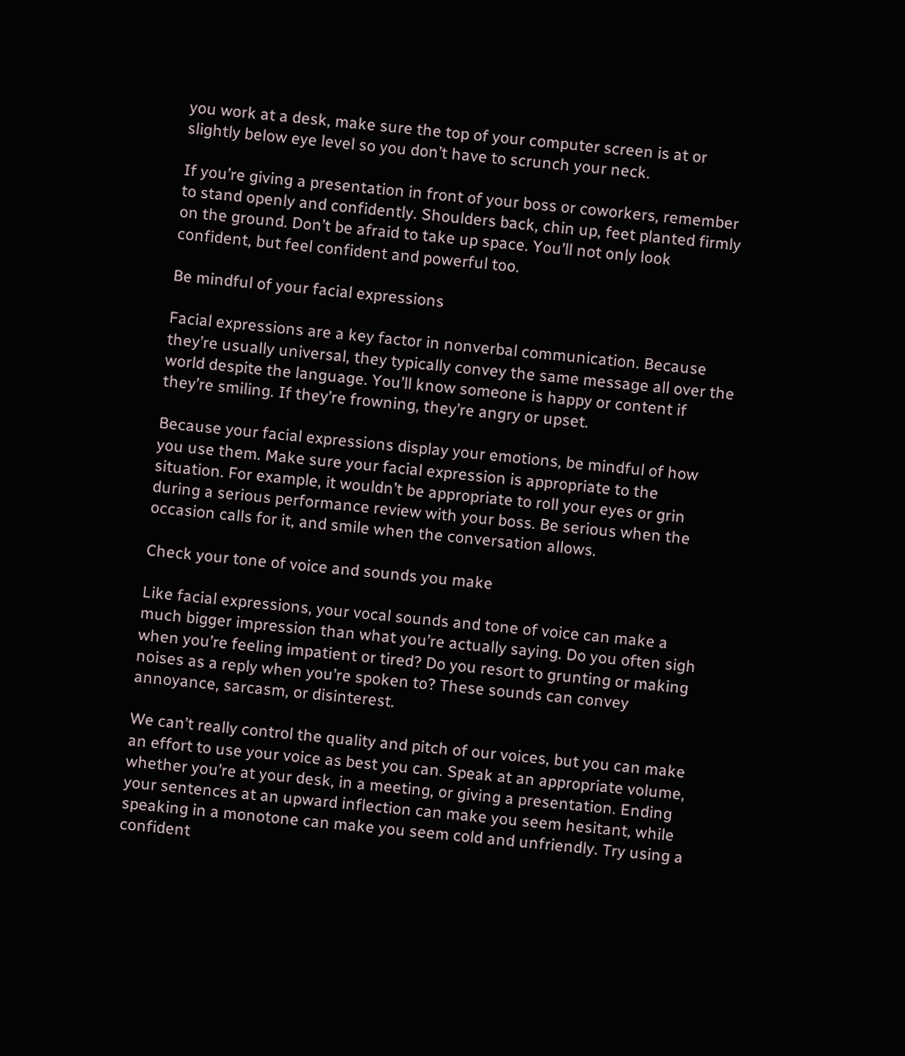you work at a desk, make sure the top of your computer screen is at or slightly below eye level so you don’t have to scrunch your neck.

If you’re giving a presentation in front of your boss or coworkers, remember to stand openly and confidently. Shoulders back, chin up, feet planted firmly on the ground. Don’t be afraid to take up space. You’ll not only look confident, but feel confident and powerful too.

Be mindful of your facial expressions

Facial expressions are a key factor in nonverbal communication. Because they’re usually universal, they typically convey the same message all over the world despite the language. You’ll know someone is happy or content if they’re smiling. If they’re frowning, they’re angry or upset.

Because your facial expressions display your emotions, be mindful of how you use them. Make sure your facial expression is appropriate to the situation. For example, it wouldn’t be appropriate to roll your eyes or grin during a serious performance review with your boss. Be serious when the occasion calls for it, and smile when the conversation allows.

Check your tone of voice and sounds you make

Like facial expressions, your vocal sounds and tone of voice can make a much bigger impression than what you’re actually saying. Do you often sigh when you’re feeling impatient or tired? Do you resort to grunting or making noises as a reply when you’re spoken to? These sounds can convey annoyance, sarcasm, or disinterest.

We can’t really control the quality and pitch of our voices, but you can make an effort to use your voice as best you can. Speak at an appropriate volume, whether you’re at your desk, in a meeting, or giving a presentation. Ending your sentences at an upward inflection can make you seem hesitant, while speaking in a monotone can make you seem cold and unfriendly. Try using a confident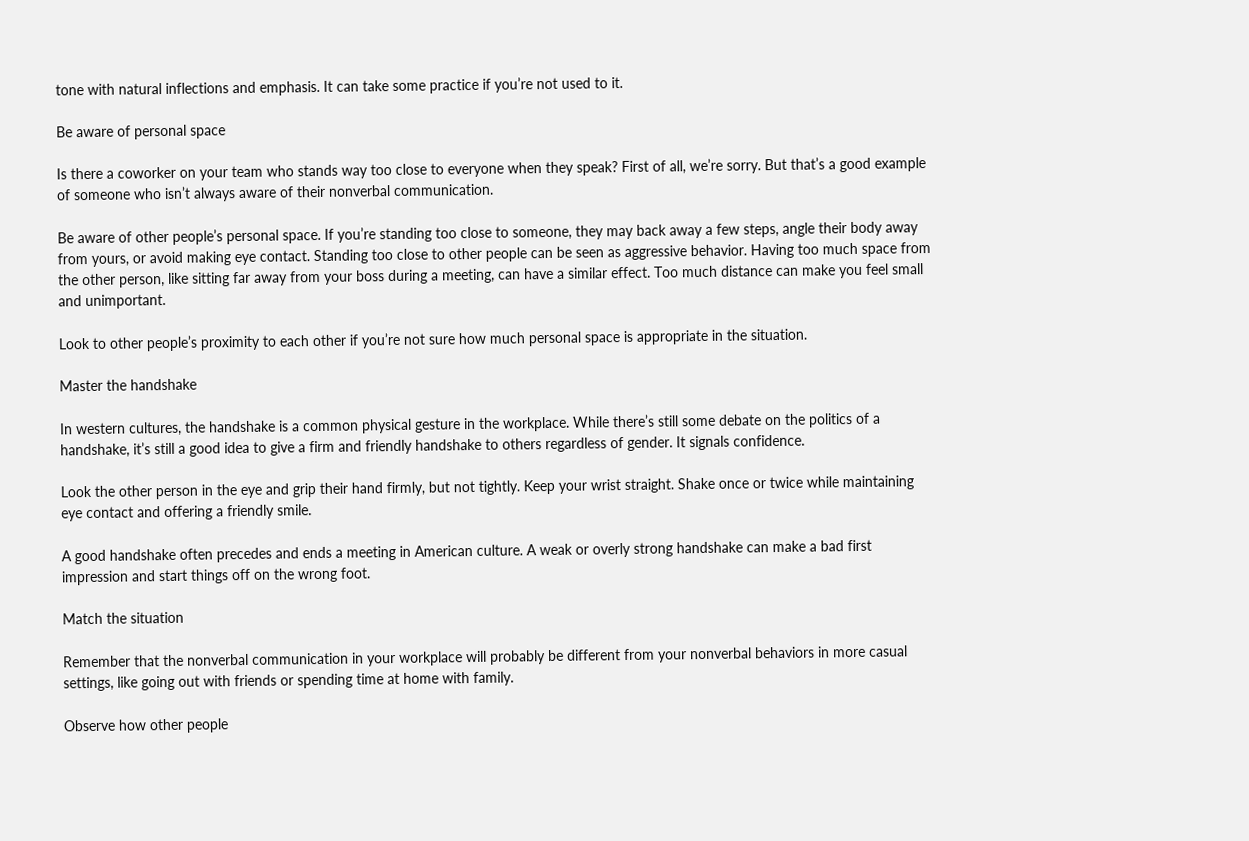tone with natural inflections and emphasis. It can take some practice if you’re not used to it.

Be aware of personal space

Is there a coworker on your team who stands way too close to everyone when they speak? First of all, we’re sorry. But that’s a good example of someone who isn’t always aware of their nonverbal communication.

Be aware of other people’s personal space. If you’re standing too close to someone, they may back away a few steps, angle their body away from yours, or avoid making eye contact. Standing too close to other people can be seen as aggressive behavior. Having too much space from the other person, like sitting far away from your boss during a meeting, can have a similar effect. Too much distance can make you feel small and unimportant.

Look to other people’s proximity to each other if you’re not sure how much personal space is appropriate in the situation.

Master the handshake

In western cultures, the handshake is a common physical gesture in the workplace. While there’s still some debate on the politics of a handshake, it’s still a good idea to give a firm and friendly handshake to others regardless of gender. It signals confidence.

Look the other person in the eye and grip their hand firmly, but not tightly. Keep your wrist straight. Shake once or twice while maintaining eye contact and offering a friendly smile.

A good handshake often precedes and ends a meeting in American culture. A weak or overly strong handshake can make a bad first impression and start things off on the wrong foot.

Match the situation

Remember that the nonverbal communication in your workplace will probably be different from your nonverbal behaviors in more casual settings, like going out with friends or spending time at home with family.

Observe how other people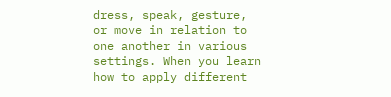dress, speak, gesture, or move in relation to one another in various settings. When you learn how to apply different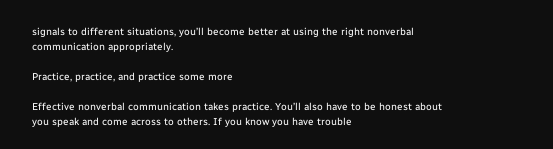signals to different situations, you’ll become better at using the right nonverbal communication appropriately.

Practice, practice, and practice some more

Effective nonverbal communication takes practice. You’ll also have to be honest about you speak and come across to others. If you know you have trouble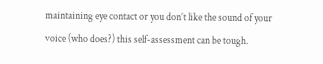maintaining eye contact or you don’t like the sound of your voice (who does?) this self-assessment can be tough.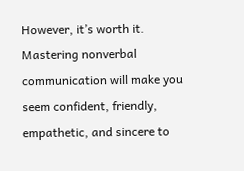However, it’s worth it. Mastering nonverbal communication will make you seem confident, friendly, empathetic, and sincere to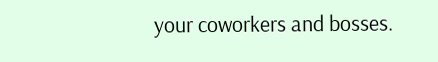your coworkers and bosses.